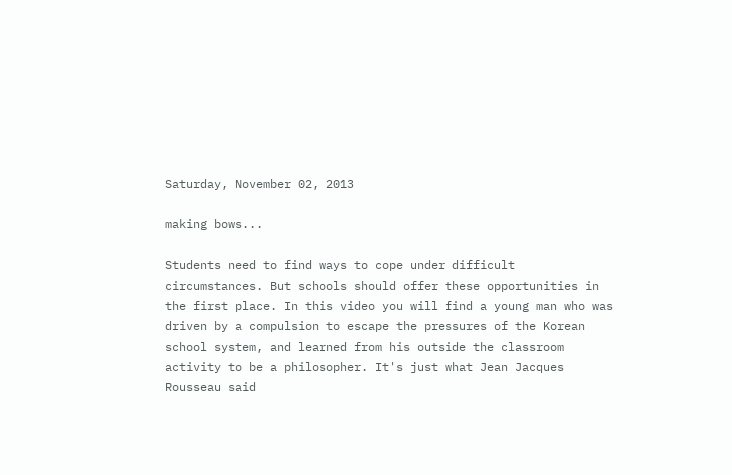Saturday, November 02, 2013

making bows...

Students need to find ways to cope under difficult circumstances. But schools should offer these opportunities in the first place. In this video you will find a young man who was driven by a compulsion to escape the pressures of the Korean school system, and learned from his outside the classroom activity to be a philosopher. It's just what Jean Jacques Rousseau said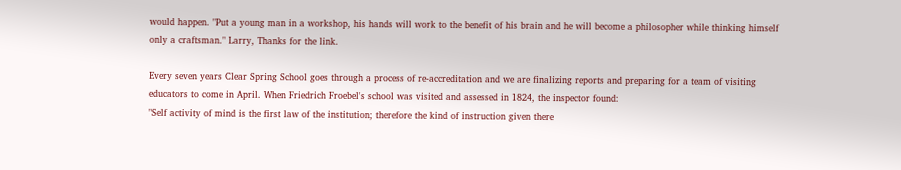would happen. "Put a young man in a workshop, his hands will work to the benefit of his brain and he will become a philosopher while thinking himself only a craftsman." Larry, Thanks for the link.

Every seven years Clear Spring School goes through a process of re-accreditation and we are finalizing reports and preparing for a team of visiting educators to come in April. When Friedrich Froebel's school was visited and assessed in 1824, the inspector found:
"Self activity of mind is the first law of the institution; therefore the kind of instruction given there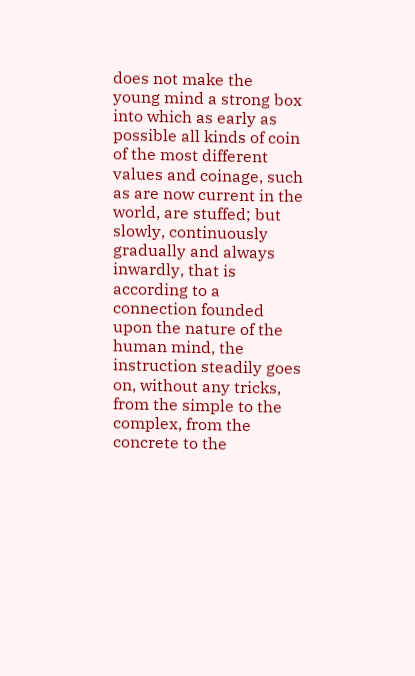does not make the young mind a strong box into which as early as possible all kinds of coin of the most different values and coinage, such as are now current in the world, are stuffed; but slowly, continuously gradually and always inwardly, that is according to a connection founded upon the nature of the human mind, the instruction steadily goes on, without any tricks, from the simple to the complex, from the concrete to the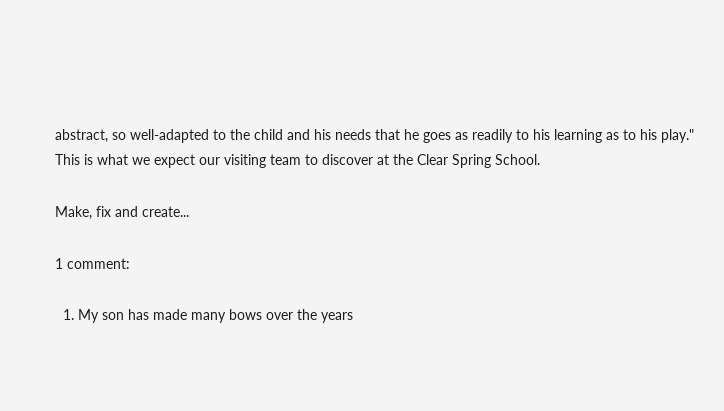abstract, so well-adapted to the child and his needs that he goes as readily to his learning as to his play."
This is what we expect our visiting team to discover at the Clear Spring School.

Make, fix and create...

1 comment:

  1. My son has made many bows over the years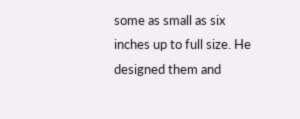some as small as six inches up to full size. He designed them and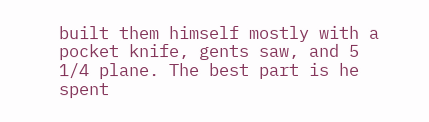built them himself mostly with a pocket knife, gents saw, and 5 1/4 plane. The best part is he spent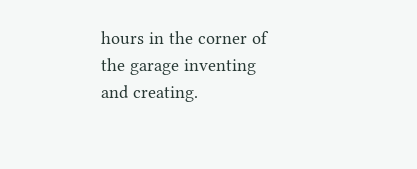hours in the corner of the garage inventing and creating.